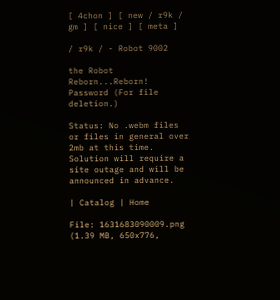[ 4chon ] [ new / r9k / gm ] [ nice ] [ meta ]

/ r9k / - Robot 9002

the Robot Reborn...Reborn!
Password (For file deletion.)

Status: No .webm files or files in general over 2mb at this time. Solution will require a site outage and will be announced in advance.

| Catalog | Home

File: 1631683090009.png (1.39 MB, 650x776,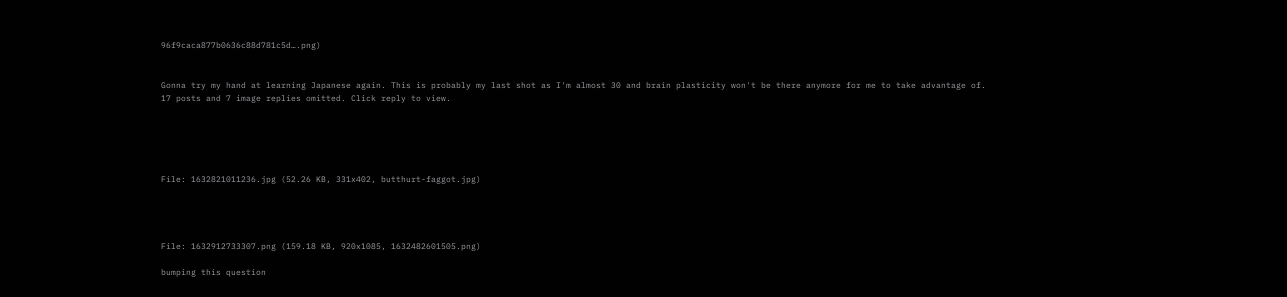96f9caca877b0636c88d781c5d….png)


Gonna try my hand at learning Japanese again. This is probably my last shot as I'm almost 30 and brain plasticity won't be there anymore for me to take advantage of.
17 posts and 7 image replies omitted. Click reply to view.





File: 1632821011236.jpg (52.26 KB, 331x402, butthurt-faggot.jpg)




File: 1632912733307.png (159.18 KB, 920x1085, 1632482601505.png)

bumping this question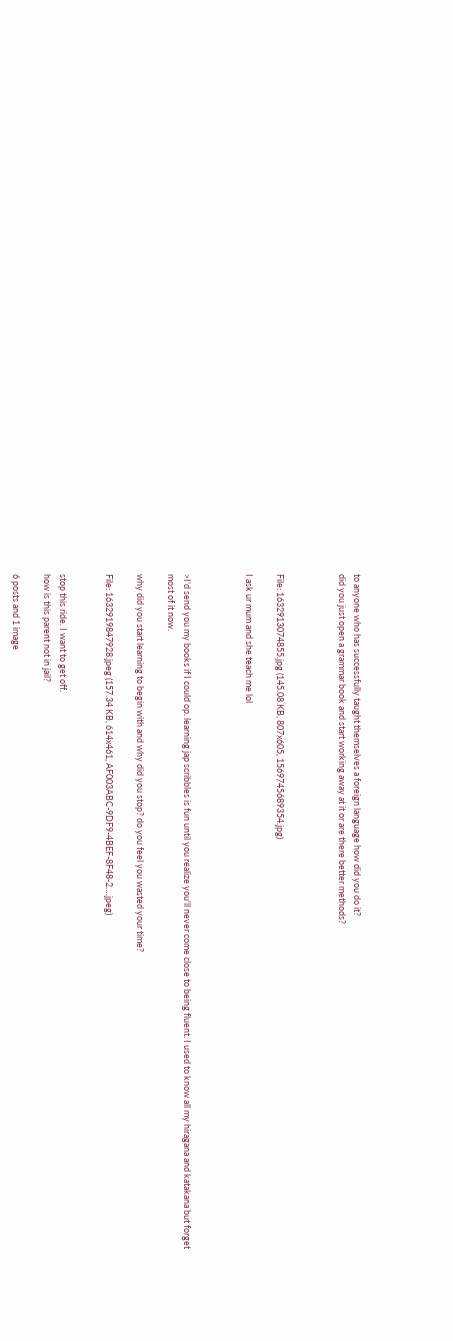to anyone who has successfully taught themselves a foreign language how did you do it?
did you just open a grammar book and start working away at it or are there better methods?



File: 1632913074855.jpg (145.08 KB, 807x605, 1569745689354.jpg)

I ask ur mum and she teach me lol



>I'd send you my books if I could op. learning jap scribbles is fun until you realize you'll never come close to being fluent. I used to know all my hiragana and katakana but forget most of it now.

why did you start learning to begin with and why did you stop? do you feel you wasted your time?

File: 1632919847928.jpeg (157.34 KB, 614x461, AF003ABC-9DF9-4BEF-8F48-2….jpeg)


stop this ride. I want to get off.
how is this parent not in jail?

6 posts and 1 image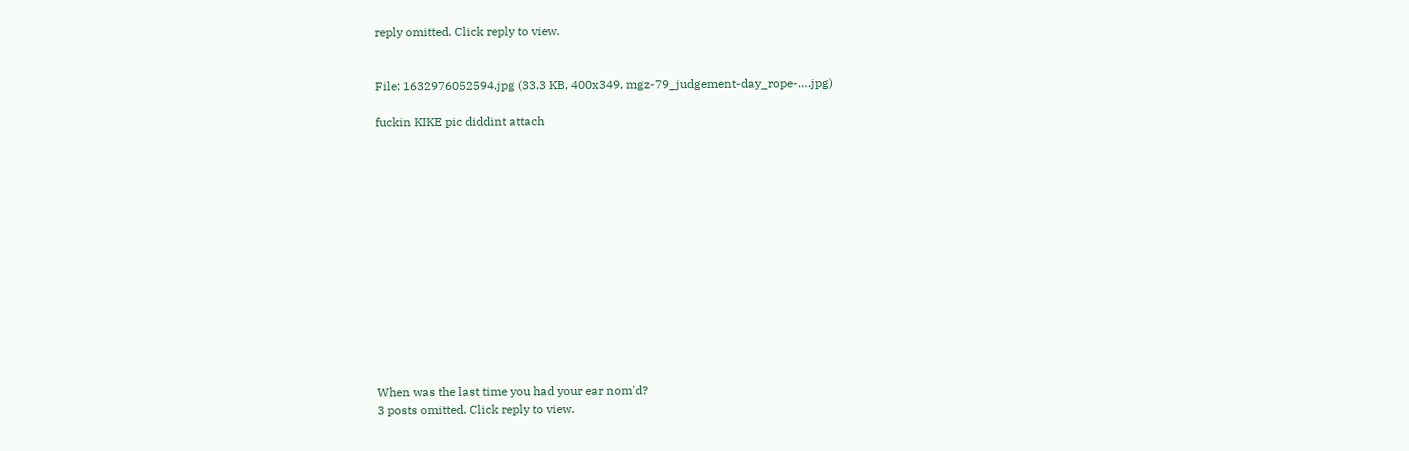reply omitted. Click reply to view.


File: 1632976052594.jpg (33.3 KB, 400x349, mgz-79_judgement-day_rope-….jpg)

fuckin KIKE pic diddint attach














When was the last time you had your ear nom'd?
3 posts omitted. Click reply to view.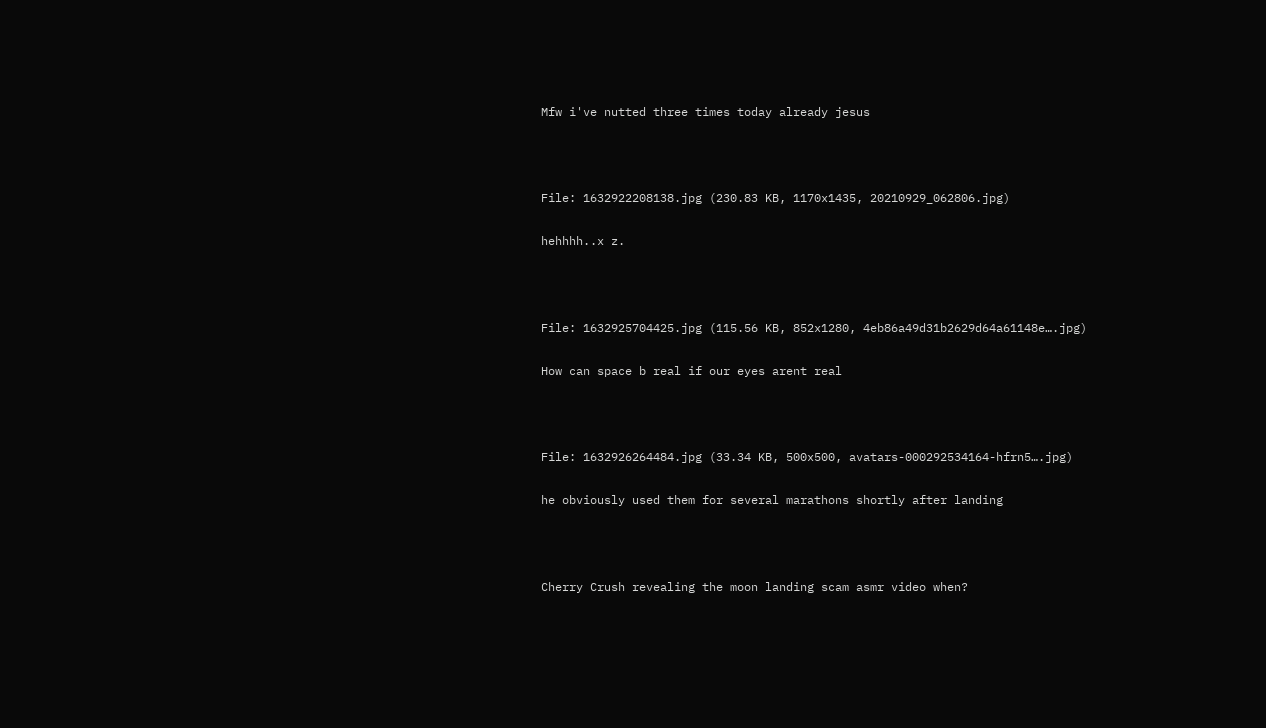Mfw i've nutted three times today already jesus



File: 1632922208138.jpg (230.83 KB, 1170x1435, 20210929_062806.jpg)

hehhhh..x z.



File: 1632925704425.jpg (115.56 KB, 852x1280, 4eb86a49d31b2629d64a61148e….jpg)

How can space b real if our eyes arent real



File: 1632926264484.jpg (33.34 KB, 500x500, avatars-000292534164-hfrn5….jpg)

he obviously used them for several marathons shortly after landing



Cherry Crush revealing the moon landing scam asmr video when?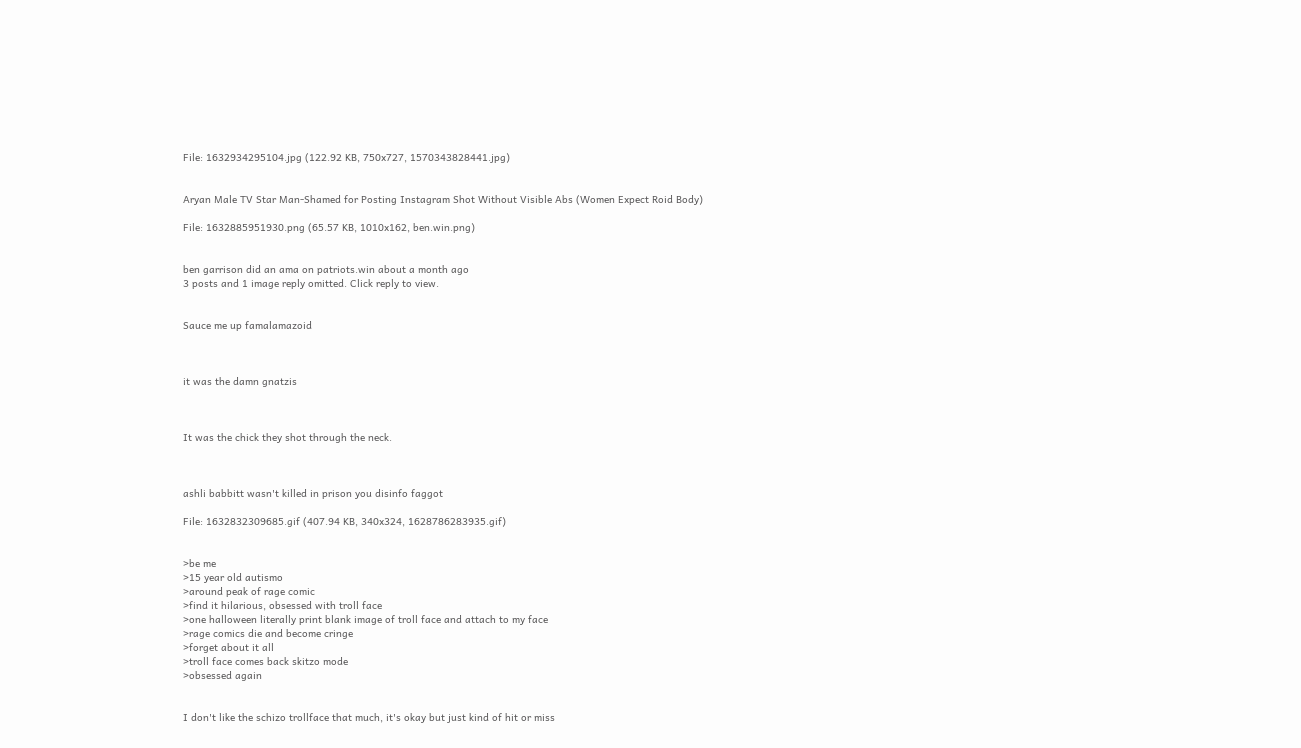File: 1632934295104.jpg (122.92 KB, 750x727, 1570343828441.jpg)


Aryan Male TV Star Man-Shamed for Posting Instagram Shot Without Visible Abs (Women Expect Roid Body)

File: 1632885951930.png (65.57 KB, 1010x162, ben.win.png)


ben garrison did an ama on patriots.win about a month ago
3 posts and 1 image reply omitted. Click reply to view.


Sauce me up famalamazoid



it was the damn gnatzis



It was the chick they shot through the neck.



ashli babbitt wasn't killed in prison you disinfo faggot

File: 1632832309685.gif (407.94 KB, 340x324, 1628786283935.gif)


>be me
>15 year old autismo
>around peak of rage comic
>find it hilarious, obsessed with troll face
>one halloween literally print blank image of troll face and attach to my face
>rage comics die and become cringe
>forget about it all
>troll face comes back skitzo mode
>obsessed again


I don't like the schizo trollface that much, it's okay but just kind of hit or miss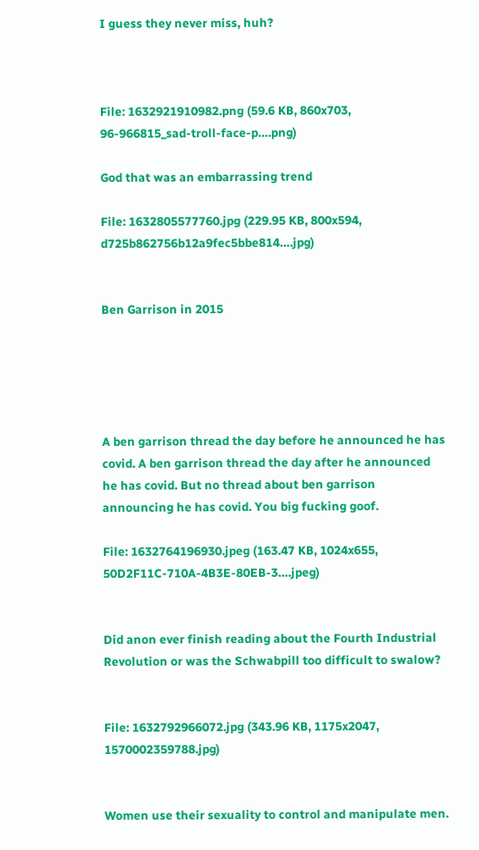I guess they never miss, huh?



File: 1632921910982.png (59.6 KB, 860x703, 96-966815_sad-troll-face-p….png)

God that was an embarrassing trend

File: 1632805577760.jpg (229.95 KB, 800x594, d725b862756b12a9fec5bbe814….jpg)


Ben Garrison in 2015





A ben garrison thread the day before he announced he has covid. A ben garrison thread the day after he announced he has covid. But no thread about ben garrison announcing he has covid. You big fucking goof.

File: 1632764196930.jpeg (163.47 KB, 1024x655, 50D2F11C-710A-4B3E-80EB-3….jpeg)


Did anon ever finish reading about the Fourth Industrial Revolution or was the Schwabpill too difficult to swalow?


File: 1632792966072.jpg (343.96 KB, 1175x2047, 1570002359788.jpg)


Women use their sexuality to control and manipulate men.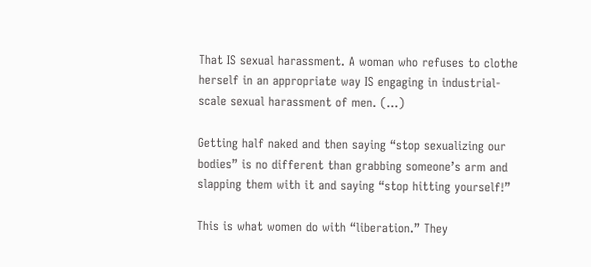That IS sexual harassment. A woman who refuses to clothe herself in an appropriate way IS engaging in industrial-scale sexual harassment of men. (…)

Getting half naked and then saying “stop sexualizing our bodies” is no different than grabbing someone’s arm and slapping them with it and saying “stop hitting yourself!”

This is what women do with “liberation.” They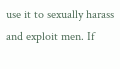use it to sexually harass and exploit men. If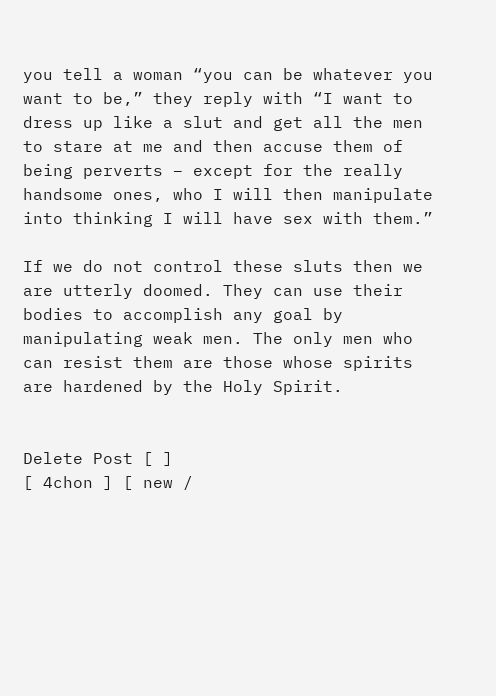you tell a woman “you can be whatever you want to be,” they reply with “I want to dress up like a slut and get all the men to stare at me and then accuse them of being perverts – except for the really handsome ones, who I will then manipulate into thinking I will have sex with them.”

If we do not control these sluts then we are utterly doomed. They can use their bodies to accomplish any goal by manipulating weak men. The only men who can resist them are those whose spirits are hardened by the Holy Spirit.


Delete Post [ ]
[ 4chon ] [ new /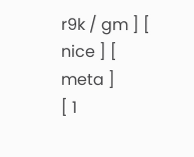r9k / gm ] [ nice ] [ meta ]
[ 1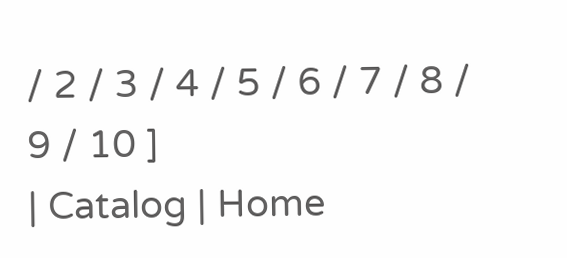/ 2 / 3 / 4 / 5 / 6 / 7 / 8 / 9 / 10 ]
| Catalog | Home